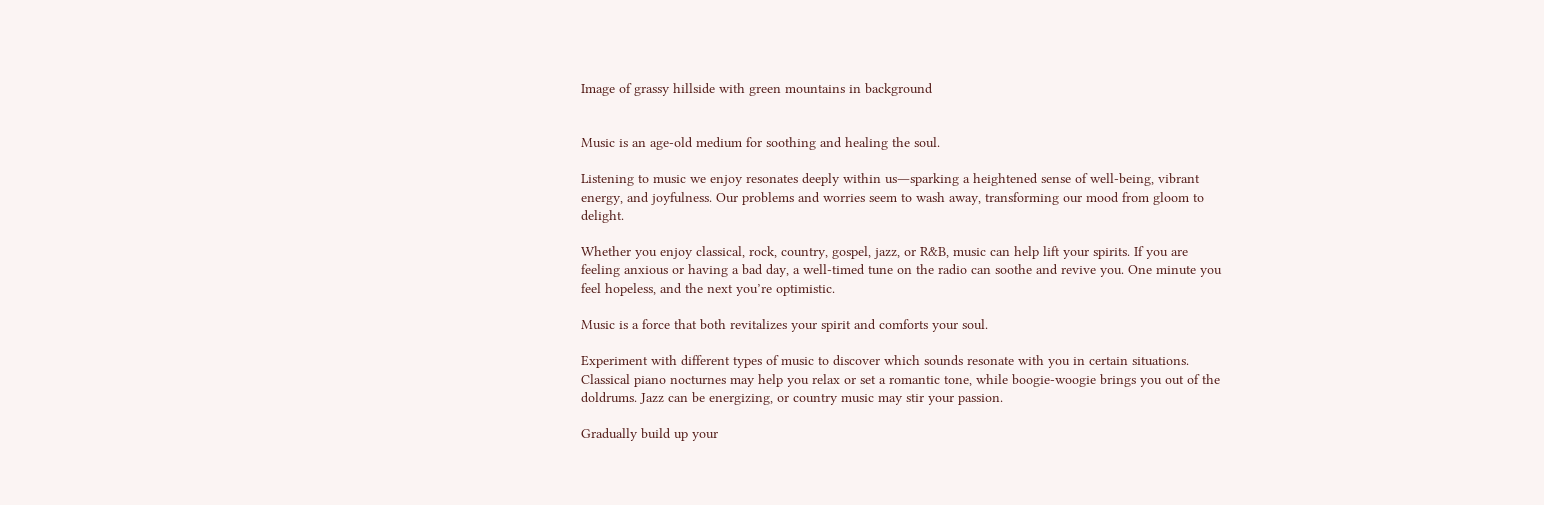Image of grassy hillside with green mountains in background


Music is an age-old medium for soothing and healing the soul.

Listening to music we enjoy resonates deeply within us―sparking a heightened sense of well-being, vibrant energy, and joyfulness. Our problems and worries seem to wash away, transforming our mood from gloom to delight.

Whether you enjoy classical, rock, country, gospel, jazz, or R&B, music can help lift your spirits. If you are feeling anxious or having a bad day, a well-timed tune on the radio can soothe and revive you. One minute you feel hopeless, and the next you’re optimistic.

Music is a force that both revitalizes your spirit and comforts your soul.

Experiment with different types of music to discover which sounds resonate with you in certain situations. Classical piano nocturnes may help you relax or set a romantic tone, while boogie-woogie brings you out of the doldrums. Jazz can be energizing, or country music may stir your passion.

Gradually build up your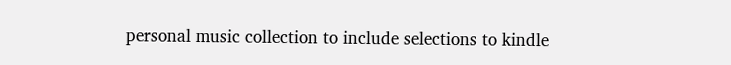personal music collection to include selections to kindle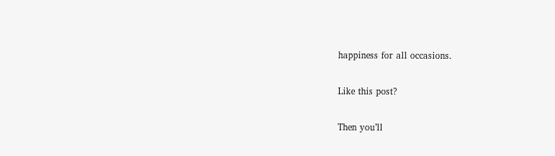happiness for all occasions.

Like this post?

Then you’ll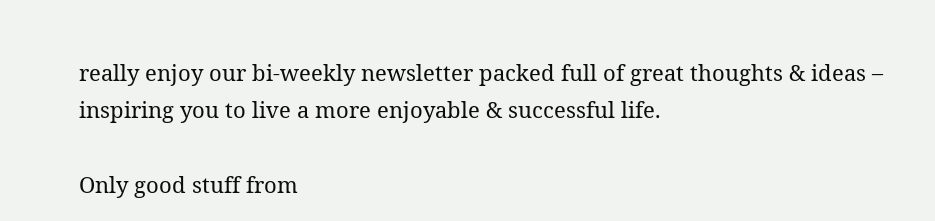really enjoy our bi-weekly newsletter packed full of great thoughts & ideas – inspiring you to live a more enjoyable & successful life.

Only good stuff from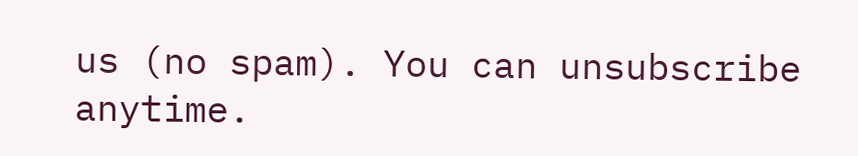us (no spam). You can unsubscribe anytime.